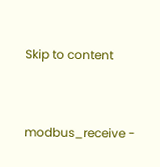Skip to content



modbus_receive -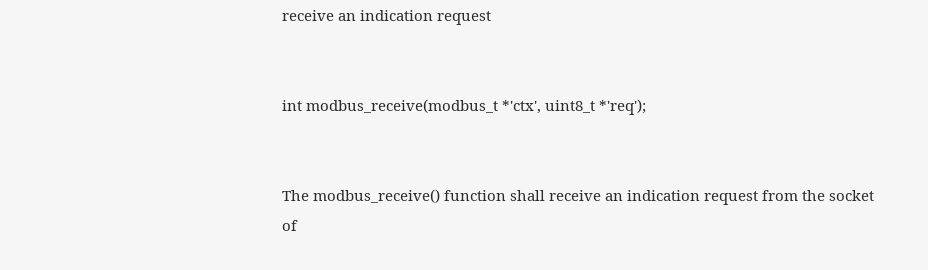receive an indication request


int modbus_receive(modbus_t *'ctx', uint8_t *'req');


The modbus_receive() function shall receive an indication request from the socket of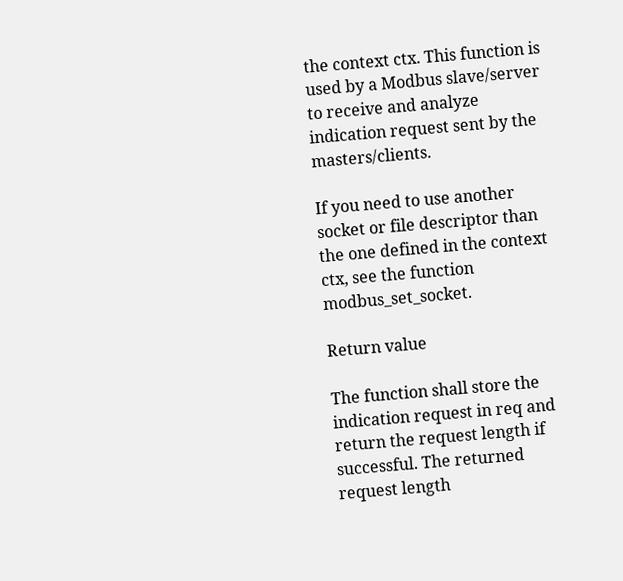the context ctx. This function is used by a Modbus slave/server to receive and analyze indication request sent by the masters/clients.

If you need to use another socket or file descriptor than the one defined in the context ctx, see the function modbus_set_socket.

Return value

The function shall store the indication request in req and return the request length if successful. The returned request length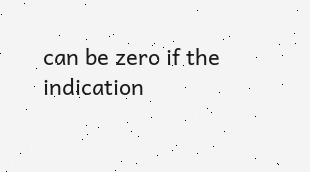can be zero if the indication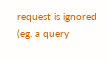request is ignored (eg. a query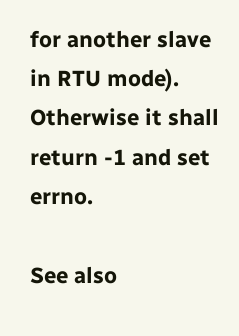for another slave in RTU mode). Otherwise it shall return -1 and set errno.

See also